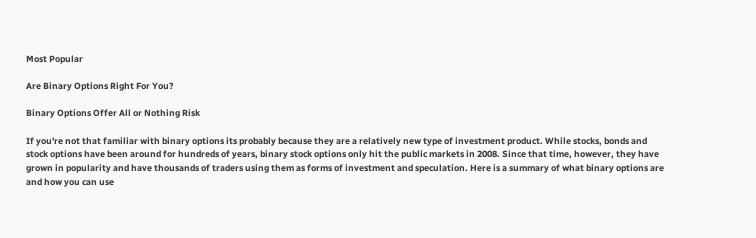Most Popular

Are Binary Options Right For You?

Binary Options Offer All or Nothing Risk

If you're not that familiar with binary options its probably because they are a relatively new type of investment product. While stocks, bonds and stock options have been around for hundreds of years, binary stock options only hit the public markets in 2008. Since that time, however, they have grown in popularity and have thousands of traders using them as forms of investment and speculation. Here is a summary of what binary options are and how you can use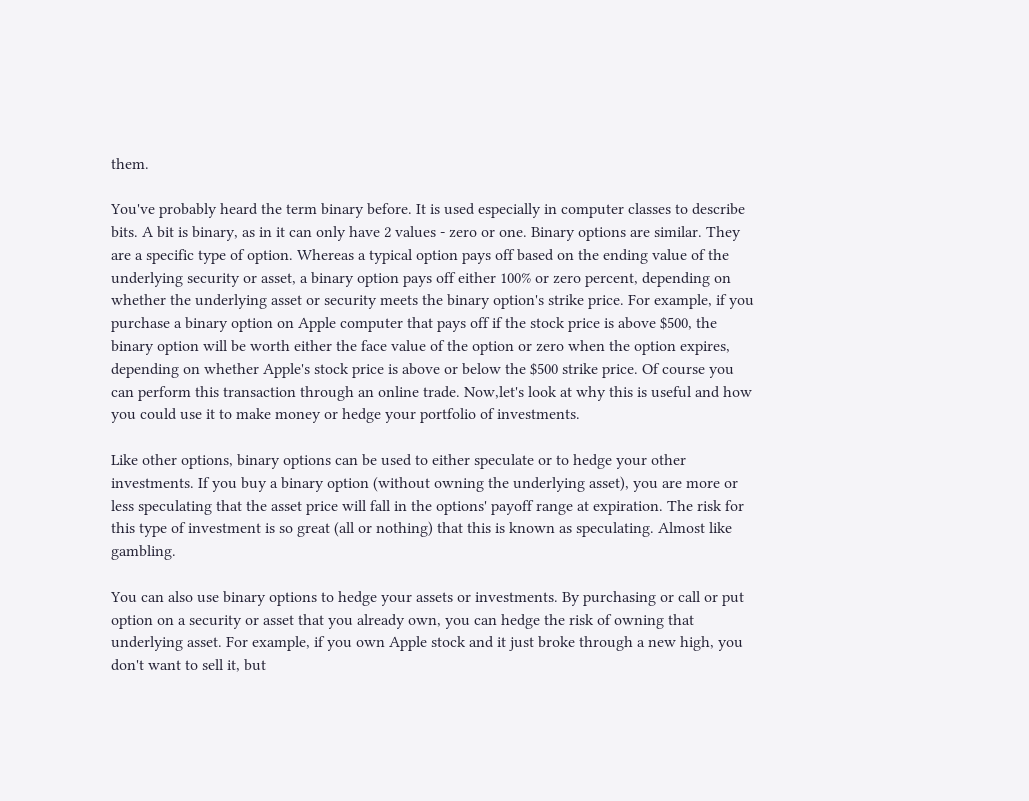them.

You've probably heard the term binary before. It is used especially in computer classes to describe bits. A bit is binary, as in it can only have 2 values - zero or one. Binary options are similar. They are a specific type of option. Whereas a typical option pays off based on the ending value of the underlying security or asset, a binary option pays off either 100% or zero percent, depending on whether the underlying asset or security meets the binary option's strike price. For example, if you purchase a binary option on Apple computer that pays off if the stock price is above $500, the binary option will be worth either the face value of the option or zero when the option expires, depending on whether Apple's stock price is above or below the $500 strike price. Of course you can perform this transaction through an online trade. Now,let's look at why this is useful and how you could use it to make money or hedge your portfolio of investments.

Like other options, binary options can be used to either speculate or to hedge your other investments. If you buy a binary option (without owning the underlying asset), you are more or less speculating that the asset price will fall in the options' payoff range at expiration. The risk for this type of investment is so great (all or nothing) that this is known as speculating. Almost like gambling.

You can also use binary options to hedge your assets or investments. By purchasing or call or put option on a security or asset that you already own, you can hedge the risk of owning that underlying asset. For example, if you own Apple stock and it just broke through a new high, you don't want to sell it, but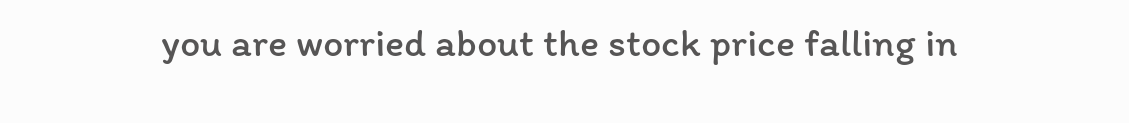you are worried about the stock price falling in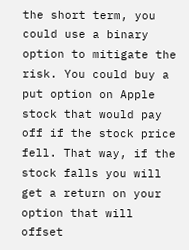the short term, you could use a binary option to mitigate the risk. You could buy a put option on Apple stock that would pay off if the stock price fell. That way, if the stock falls you will get a return on your option that will offset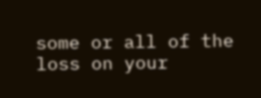some or all of the loss on your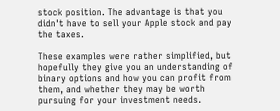stock position. The advantage is that you didn't have to sell your Apple stock and pay the taxes.

These examples were rather simplified, but hopefully they give you an understanding of binary options and how you can profit from them, and whether they may be worth pursuing for your investment needs.